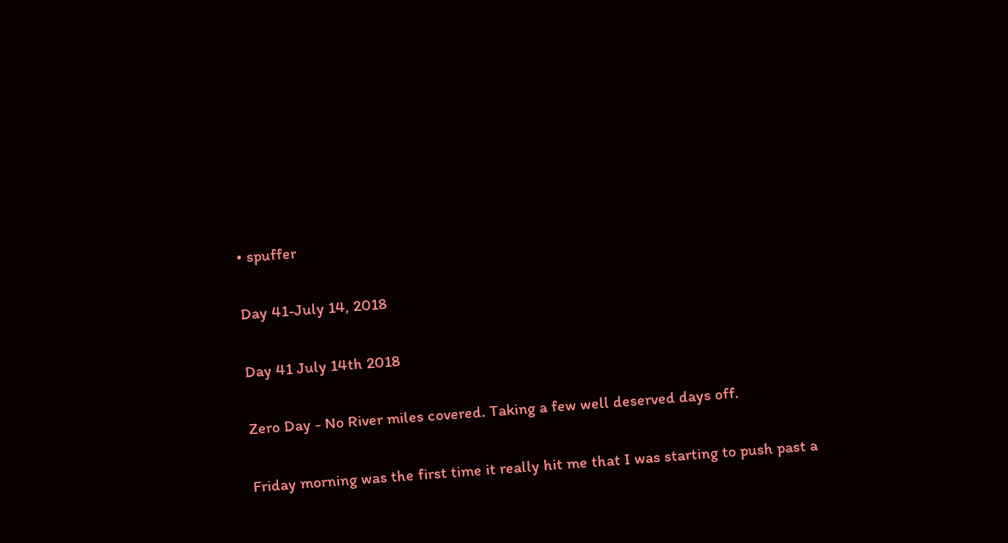• spuffer

Day 41-July 14, 2018

Day 41 July 14th 2018

Zero Day - No River miles covered. Taking a few well deserved days off.

Friday morning was the first time it really hit me that I was starting to push past a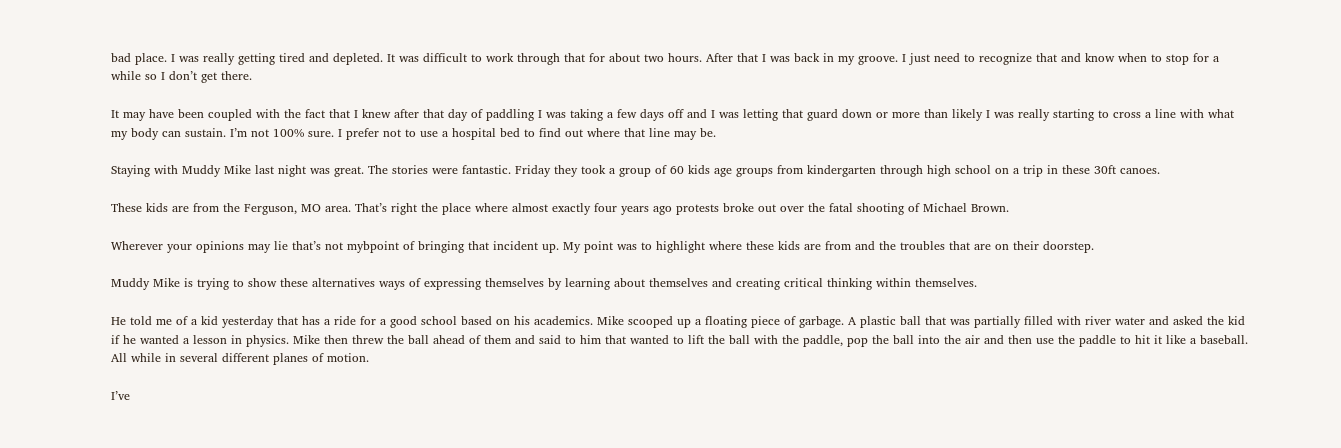bad place. I was really getting tired and depleted. It was difficult to work through that for about two hours. After that I was back in my groove. I just need to recognize that and know when to stop for a while so I don’t get there.

It may have been coupled with the fact that I knew after that day of paddling I was taking a few days off and I was letting that guard down or more than likely I was really starting to cross a line with what my body can sustain. I’m not 100% sure. I prefer not to use a hospital bed to find out where that line may be.

Staying with Muddy Mike last night was great. The stories were fantastic. Friday they took a group of 60 kids age groups from kindergarten through high school on a trip in these 30ft canoes.

These kids are from the Ferguson, MO area. That’s right the place where almost exactly four years ago protests broke out over the fatal shooting of Michael Brown.

Wherever your opinions may lie that’s not mybpoint of bringing that incident up. My point was to highlight where these kids are from and the troubles that are on their doorstep.

Muddy Mike is trying to show these alternatives ways of expressing themselves by learning about themselves and creating critical thinking within themselves.

He told me of a kid yesterday that has a ride for a good school based on his academics. Mike scooped up a floating piece of garbage. A plastic ball that was partially filled with river water and asked the kid if he wanted a lesson in physics. Mike then threw the ball ahead of them and said to him that wanted to lift the ball with the paddle, pop the ball into the air and then use the paddle to hit it like a baseball. All while in several different planes of motion.

I’ve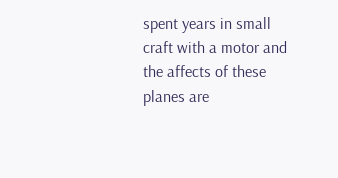spent years in small craft with a motor and the affects of these planes are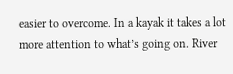easier to overcome. In a kayak it takes a lot more attention to what’s going on. River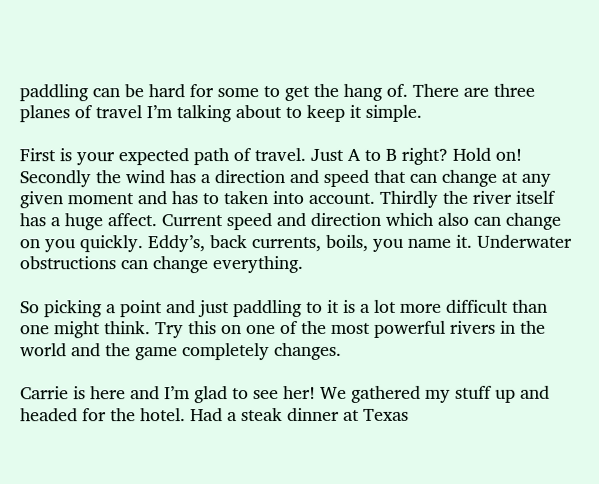paddling can be hard for some to get the hang of. There are three planes of travel I’m talking about to keep it simple.

First is your expected path of travel. Just A to B right? Hold on! Secondly the wind has a direction and speed that can change at any given moment and has to taken into account. Thirdly the river itself has a huge affect. Current speed and direction which also can change on you quickly. Eddy’s, back currents, boils, you name it. Underwater obstructions can change everything.

So picking a point and just paddling to it is a lot more difficult than one might think. Try this on one of the most powerful rivers in the world and the game completely changes.

Carrie is here and I’m glad to see her! We gathered my stuff up and headed for the hotel. Had a steak dinner at Texas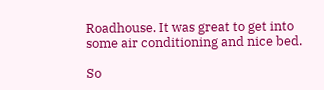Roadhouse. It was great to get into some air conditioning and nice bed.

So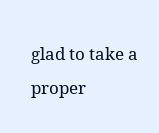glad to take a proper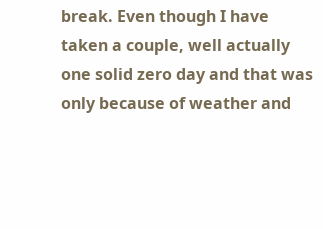break. Even though I have taken a couple, well actually one solid zero day and that was only because of weather and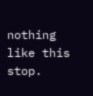nothing like this stop.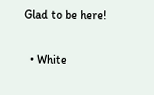Glad to be here!

  • White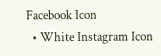Facebook Icon
  • White Instagram Icon